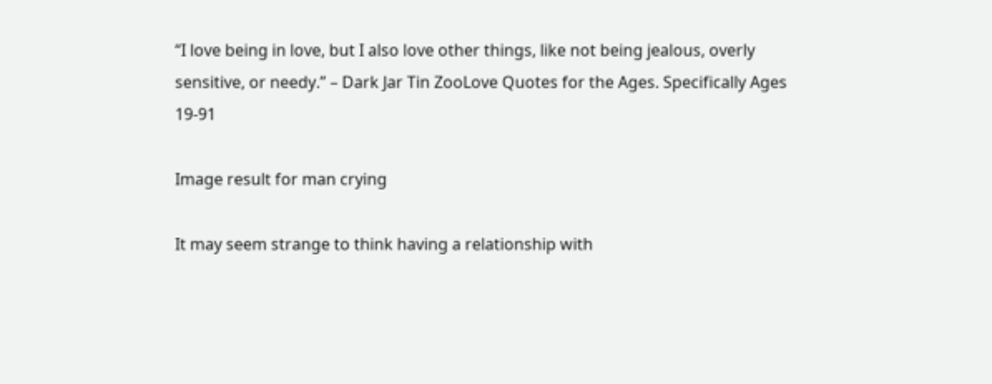“I love being in love, but I also love other things, like not being jealous, overly sensitive, or needy.” – Dark Jar Tin ZooLove Quotes for the Ages. Specifically Ages 19-91

Image result for man crying

It may seem strange to think having a relationship with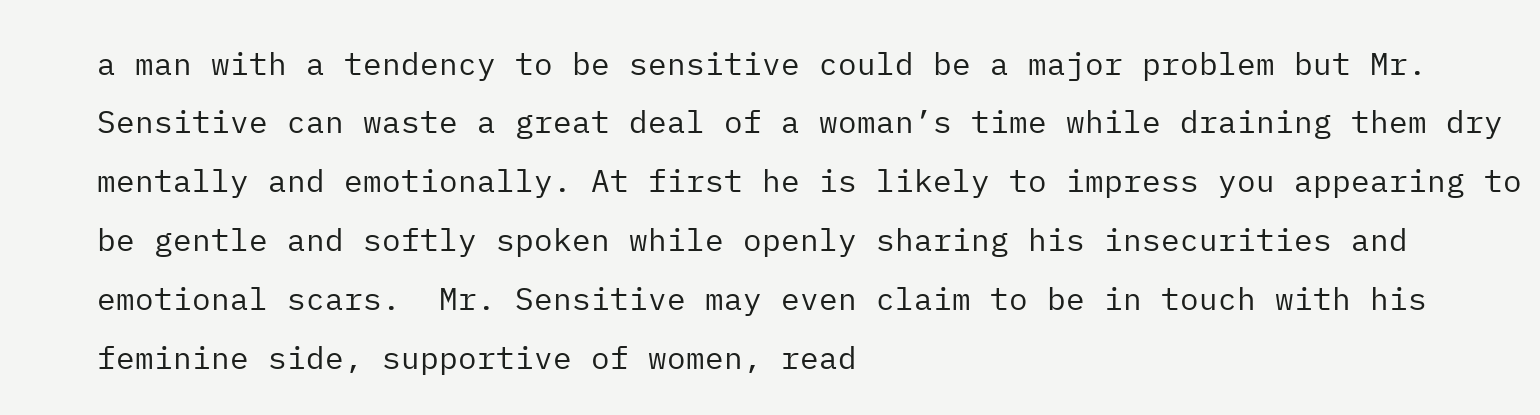a man with a tendency to be sensitive could be a major problem but Mr. Sensitive can waste a great deal of a woman’s time while draining them dry mentally and emotionally. At first he is likely to impress you appearing to be gentle and softly spoken while openly sharing his insecurities and emotional scars.  Mr. Sensitive may even claim to be in touch with his feminine side, supportive of women, read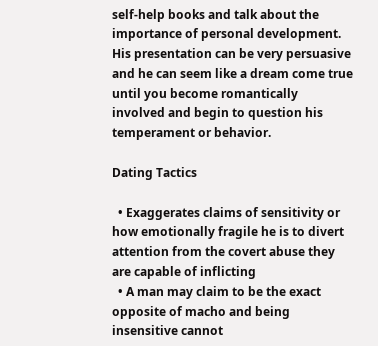self-help books and talk about the importance of personal development. His presentation can be very persuasive and he can seem like a dream come true until you become romantically involved and begin to question his temperament or behavior.

Dating Tactics

  • Exaggerates claims of sensitivity or how emotionally fragile he is to divert attention from the covert abuse they are capable of inflicting
  • A man may claim to be the exact opposite of macho and being insensitive cannot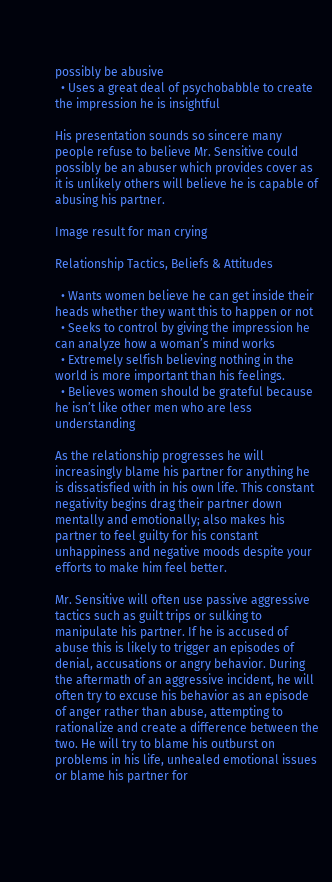possibly be abusive
  • Uses a great deal of psychobabble to create the impression he is insightful

His presentation sounds so sincere many people refuse to believe Mr. Sensitive could possibly be an abuser which provides cover as it is unlikely others will believe he is capable of abusing his partner.

Image result for man crying

Relationship Tactics, Beliefs & Attitudes

  • Wants women believe he can get inside their heads whether they want this to happen or not
  • Seeks to control by giving the impression he can analyze how a woman’s mind works
  • Extremely selfish believing nothing in the world is more important than his feelings.
  • Believes women should be grateful because he isn’t like other men who are less understanding

As the relationship progresses he will increasingly blame his partner for anything he is dissatisfied with in his own life. This constant negativity begins drag their partner down mentally and emotionally; also makes his partner to feel guilty for his constant unhappiness and negative moods despite your efforts to make him feel better.

Mr. Sensitive will often use passive aggressive tactics such as guilt trips or sulking to manipulate his partner. If he is accused of abuse this is likely to trigger an episodes of denial, accusations or angry behavior. During the aftermath of an aggressive incident, he will often try to excuse his behavior as an episode of anger rather than abuse, attempting to rationalize and create a difference between the two. He will try to blame his outburst on problems in his life, unhealed emotional issues or blame his partner for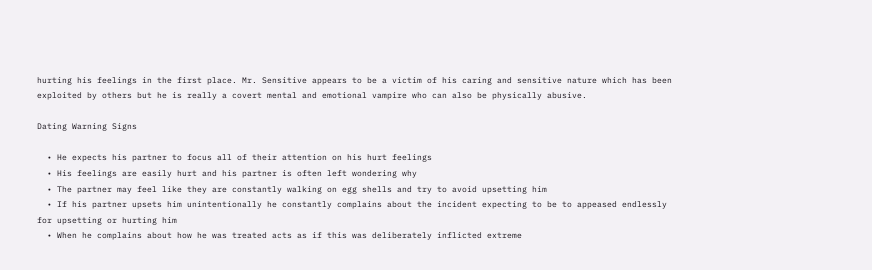hurting his feelings in the first place. Mr. Sensitive appears to be a victim of his caring and sensitive nature which has been exploited by others but he is really a covert mental and emotional vampire who can also be physically abusive.

Dating Warning Signs

  • He expects his partner to focus all of their attention on his hurt feelings
  • His feelings are easily hurt and his partner is often left wondering why
  • The partner may feel like they are constantly walking on egg shells and try to avoid upsetting him
  • If his partner upsets him unintentionally he constantly complains about the incident expecting to be to appeased endlessly for upsetting or hurting him
  • When he complains about how he was treated acts as if this was deliberately inflicted extreme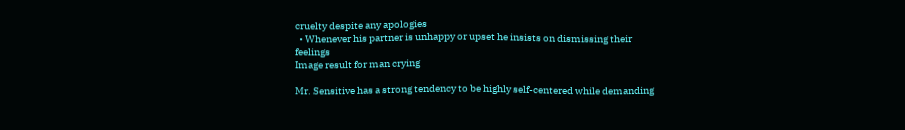cruelty despite any apologies
  • Whenever his partner is unhappy or upset he insists on dismissing their feelings
Image result for man crying

Mr. Sensitive has a strong tendency to be highly self-centered while demanding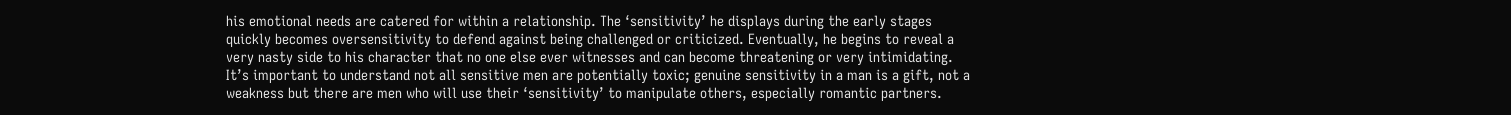his emotional needs are catered for within a relationship. The ‘sensitivity’ he displays during the early stages quickly becomes oversensitivity to defend against being challenged or criticized. Eventually, he begins to reveal a very nasty side to his character that no one else ever witnesses and can become threatening or very intimidating. It’s important to understand not all sensitive men are potentially toxic; genuine sensitivity in a man is a gift, not a weakness but there are men who will use their ‘sensitivity’ to manipulate others, especially romantic partners.